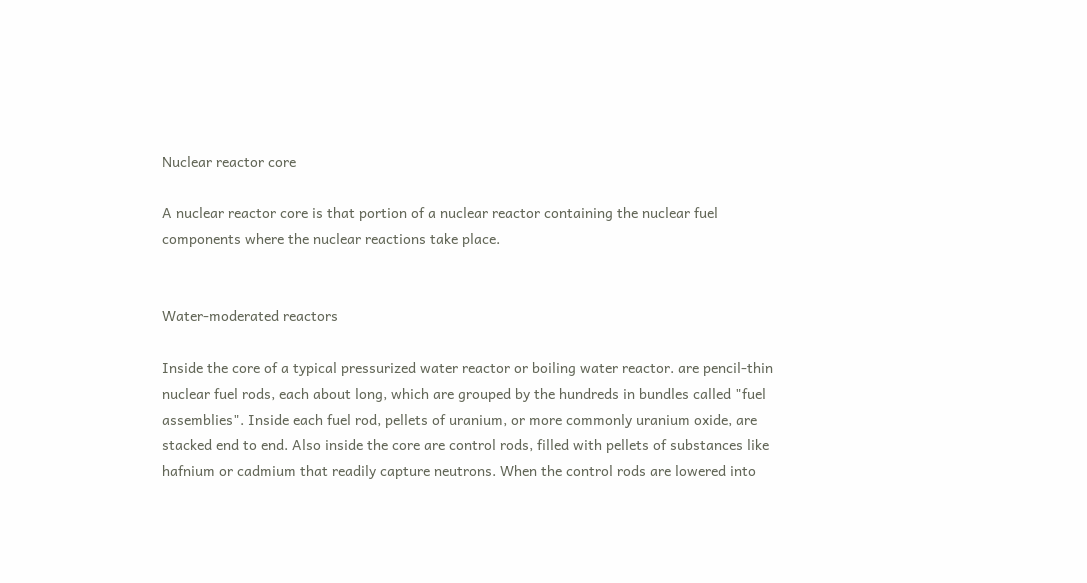Nuclear reactor core

A nuclear reactor core is that portion of a nuclear reactor containing the nuclear fuel components where the nuclear reactions take place.


Water-moderated reactors

Inside the core of a typical pressurized water reactor or boiling water reactor. are pencil-thin nuclear fuel rods, each about long, which are grouped by the hundreds in bundles called "fuel assemblies". Inside each fuel rod, pellets of uranium, or more commonly uranium oxide, are stacked end to end. Also inside the core are control rods, filled with pellets of substances like hafnium or cadmium that readily capture neutrons. When the control rods are lowered into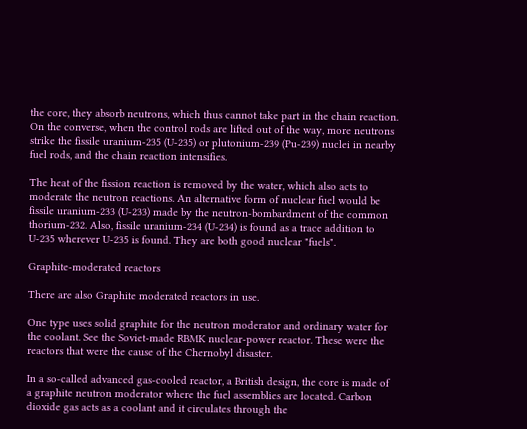the core, they absorb neutrons, which thus cannot take part in the chain reaction. On the converse, when the control rods are lifted out of the way, more neutrons strike the fissile uranium-235 (U-235) or plutonium-239 (Pu-239) nuclei in nearby fuel rods, and the chain reaction intensifies.

The heat of the fission reaction is removed by the water, which also acts to moderate the neutron reactions. An alternative form of nuclear fuel would be fissile uranium-233 (U-233) made by the neutron-bombardment of the common thorium-232. Also, fissile uranium-234 (U-234) is found as a trace addition to U-235 wherever U-235 is found. They are both good nuclear "fuels".

Graphite-moderated reactors

There are also Graphite moderated reactors in use.

One type uses solid graphite for the neutron moderator and ordinary water for the coolant. See the Soviet-made RBMK nuclear-power reactor. These were the reactors that were the cause of the Chernobyl disaster.

In a so-called advanced gas-cooled reactor, a British design, the core is made of a graphite neutron moderator where the fuel assemblies are located. Carbon dioxide gas acts as a coolant and it circulates through the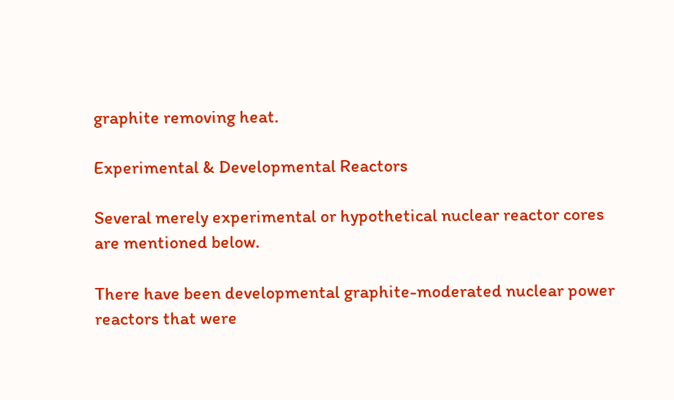graphite removing heat.

Experimental & Developmental Reactors

Several merely experimental or hypothetical nuclear reactor cores are mentioned below.

There have been developmental graphite-moderated nuclear power reactors that were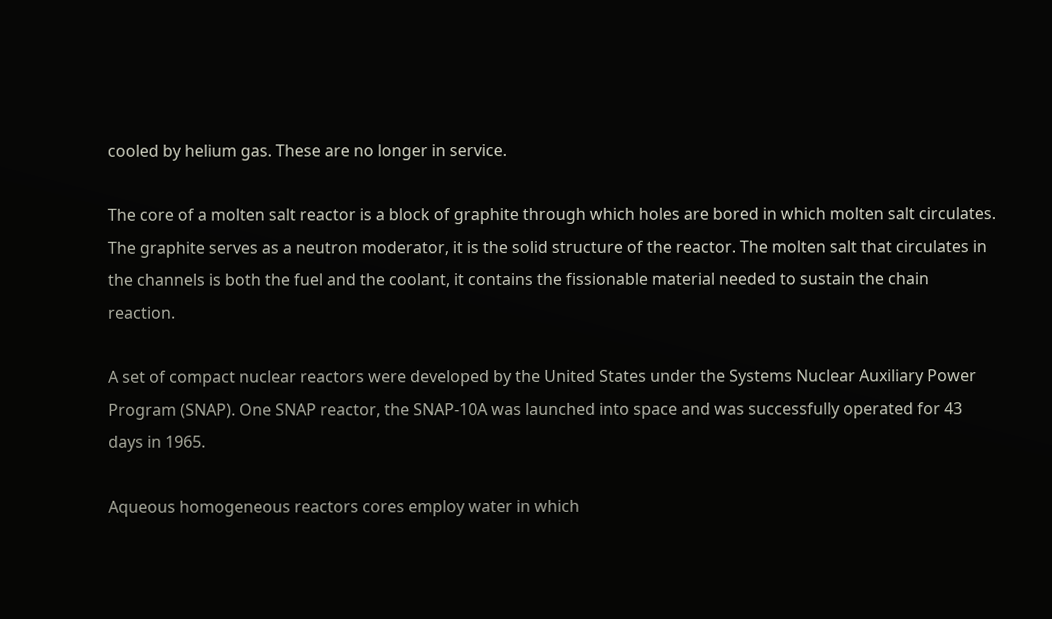cooled by helium gas. These are no longer in service.

The core of a molten salt reactor is a block of graphite through which holes are bored in which molten salt circulates. The graphite serves as a neutron moderator, it is the solid structure of the reactor. The molten salt that circulates in the channels is both the fuel and the coolant, it contains the fissionable material needed to sustain the chain reaction.

A set of compact nuclear reactors were developed by the United States under the Systems Nuclear Auxiliary Power Program (SNAP). One SNAP reactor, the SNAP-10A was launched into space and was successfully operated for 43 days in 1965.

Aqueous homogeneous reactors cores employ water in which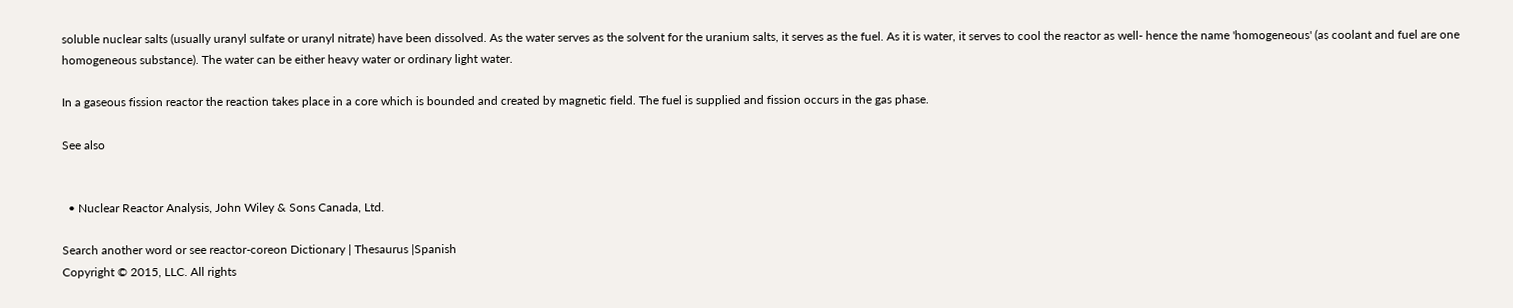soluble nuclear salts (usually uranyl sulfate or uranyl nitrate) have been dissolved. As the water serves as the solvent for the uranium salts, it serves as the fuel. As it is water, it serves to cool the reactor as well- hence the name 'homogeneous' (as coolant and fuel are one homogeneous substance). The water can be either heavy water or ordinary light water.

In a gaseous fission reactor the reaction takes place in a core which is bounded and created by magnetic field. The fuel is supplied and fission occurs in the gas phase.

See also


  • Nuclear Reactor Analysis, John Wiley & Sons Canada, Ltd.

Search another word or see reactor-coreon Dictionary | Thesaurus |Spanish
Copyright © 2015, LLC. All rights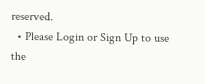reserved.
  • Please Login or Sign Up to use the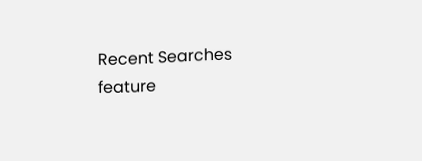Recent Searches feature